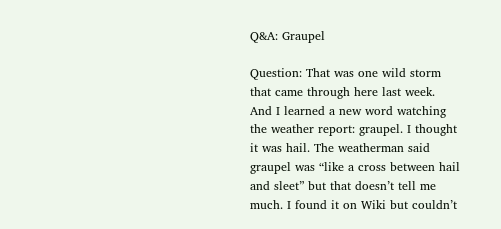Q&A: Graupel

Question: That was one wild storm that came through here last week. And I learned a new word watching the weather report: graupel. I thought it was hail. The weatherman said graupel was “like a cross between hail and sleet” but that doesn’t tell me much. I found it on Wiki but couldn’t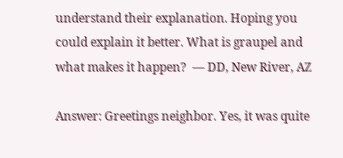understand their explanation. Hoping you could explain it better. What is graupel and what makes it happen?  — DD, New River, AZ

Answer: Greetings neighbor. Yes, it was quite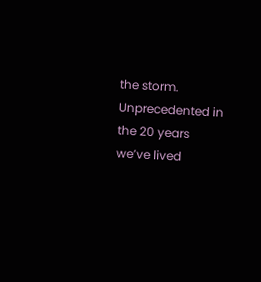the storm. Unprecedented in the 20 years we’ve lived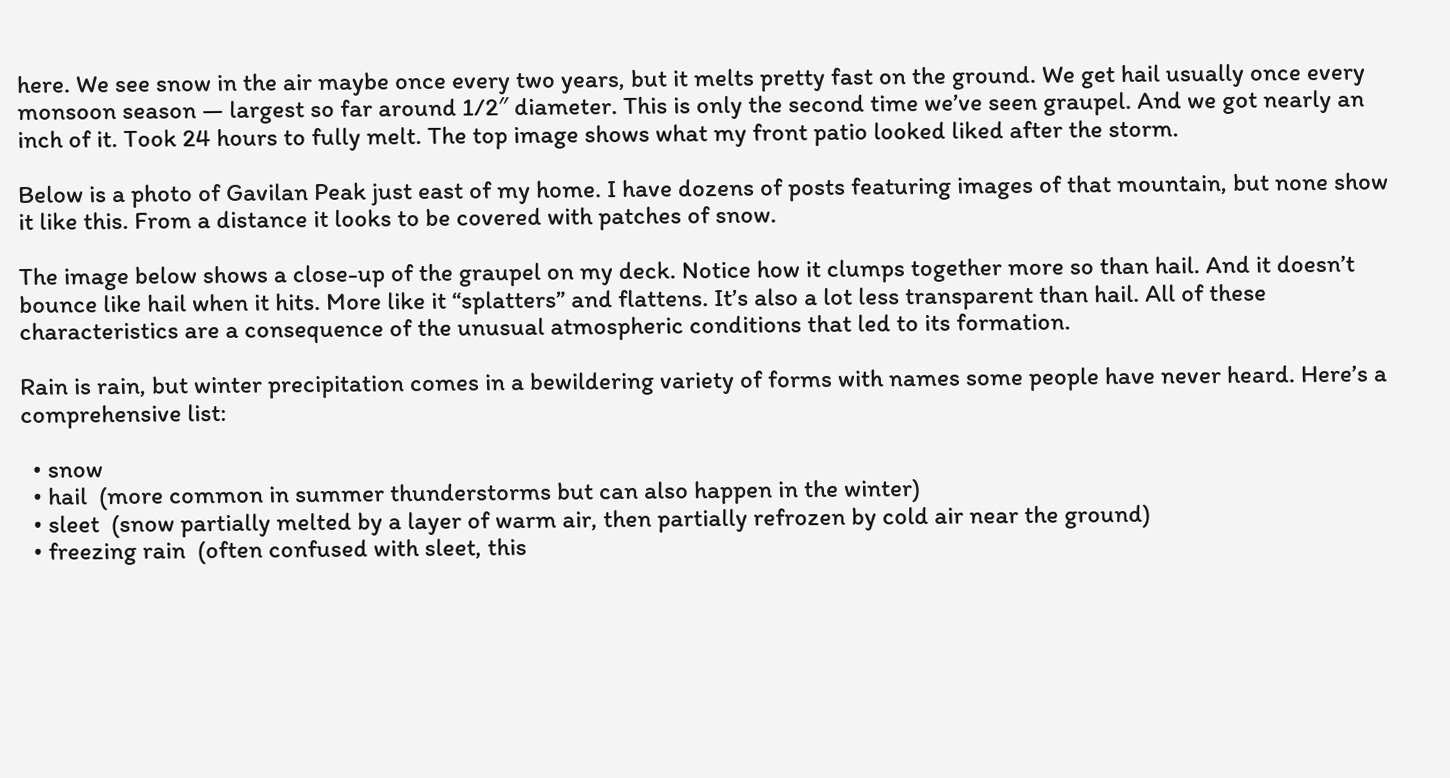here. We see snow in the air maybe once every two years, but it melts pretty fast on the ground. We get hail usually once every monsoon season — largest so far around 1/2″ diameter. This is only the second time we’ve seen graupel. And we got nearly an inch of it. Took 24 hours to fully melt. The top image shows what my front patio looked liked after the storm.

Below is a photo of Gavilan Peak just east of my home. I have dozens of posts featuring images of that mountain, but none show it like this. From a distance it looks to be covered with patches of snow.

The image below shows a close-up of the graupel on my deck. Notice how it clumps together more so than hail. And it doesn’t bounce like hail when it hits. More like it “splatters” and flattens. It’s also a lot less transparent than hail. All of these characteristics are a consequence of the unusual atmospheric conditions that led to its formation.

Rain is rain, but winter precipitation comes in a bewildering variety of forms with names some people have never heard. Here’s a comprehensive list:

  • snow
  • hail  (more common in summer thunderstorms but can also happen in the winter)
  • sleet  (snow partially melted by a layer of warm air, then partially refrozen by cold air near the ground)
  • freezing rain  (often confused with sleet, this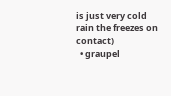is just very cold rain the freezes on contact)
  • graupel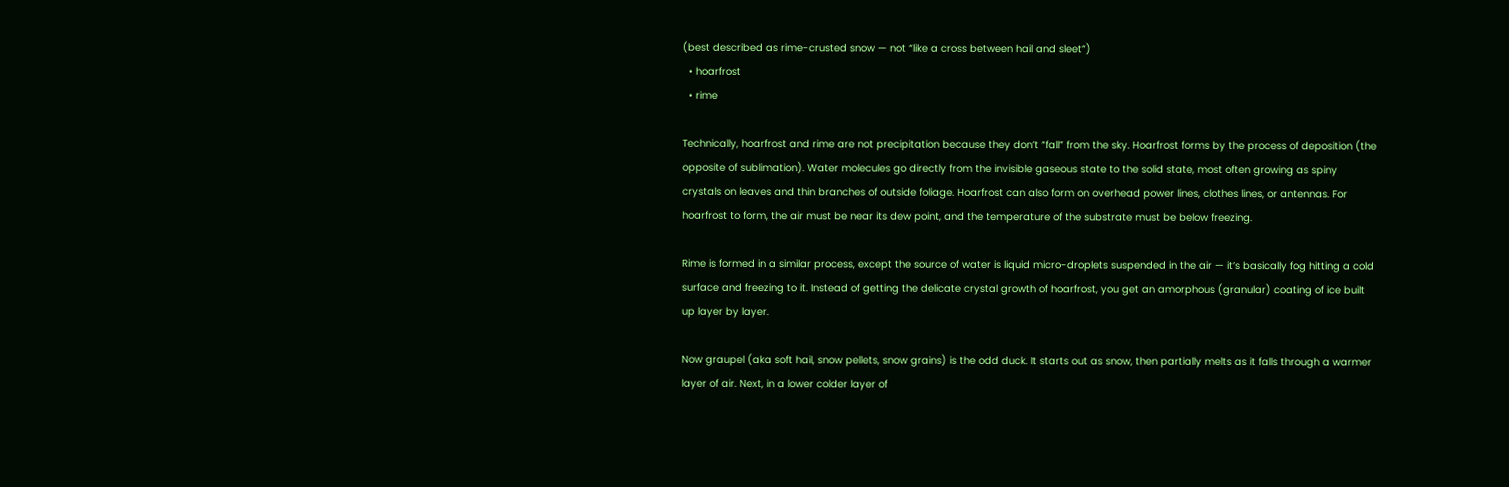(best described as rime-crusted snow — not “like a cross between hail and sleet”)
  • hoarfrost
  • rime

Technically, hoarfrost and rime are not precipitation because they don’t “fall” from the sky. Hoarfrost forms by the process of deposition (the opposite of sublimation). Water molecules go directly from the invisible gaseous state to the solid state, most often growing as spiny crystals on leaves and thin branches of outside foliage. Hoarfrost can also form on overhead power lines, clothes lines, or antennas. For hoarfrost to form, the air must be near its dew point, and the temperature of the substrate must be below freezing.

Rime is formed in a similar process, except the source of water is liquid micro-droplets suspended in the air — it’s basically fog hitting a cold surface and freezing to it. Instead of getting the delicate crystal growth of hoarfrost, you get an amorphous (granular) coating of ice built up layer by layer.

Now graupel (aka soft hail, snow pellets, snow grains) is the odd duck. It starts out as snow, then partially melts as it falls through a warmer layer of air. Next, in a lower colder layer of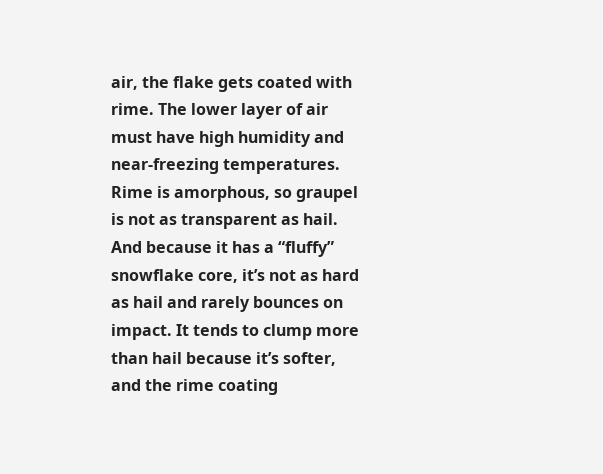air, the flake gets coated with rime. The lower layer of air must have high humidity and near-freezing temperatures. Rime is amorphous, so graupel is not as transparent as hail. And because it has a “fluffy” snowflake core, it’s not as hard as hail and rarely bounces on impact. It tends to clump more than hail because it’s softer, and the rime coating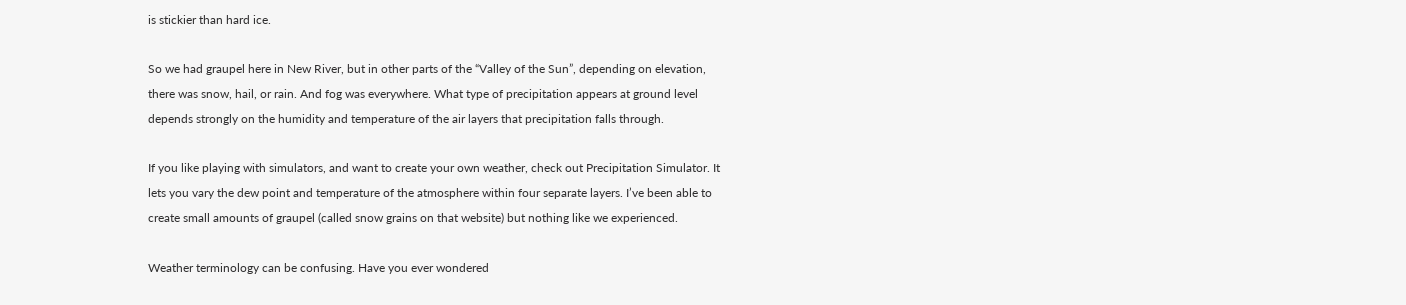is stickier than hard ice.

So we had graupel here in New River, but in other parts of the “Valley of the Sun”, depending on elevation, there was snow, hail, or rain. And fog was everywhere. What type of precipitation appears at ground level depends strongly on the humidity and temperature of the air layers that precipitation falls through.

If you like playing with simulators, and want to create your own weather, check out Precipitation Simulator. It lets you vary the dew point and temperature of the atmosphere within four separate layers. I’ve been able to create small amounts of graupel (called snow grains on that website) but nothing like we experienced.

Weather terminology can be confusing. Have you ever wondered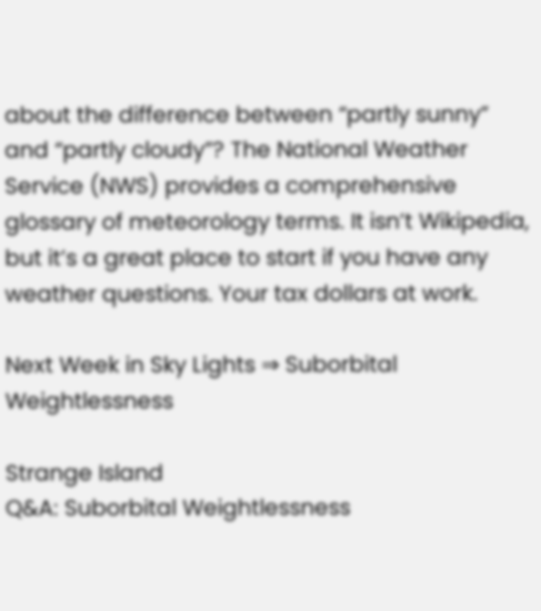about the difference between “partly sunny” and “partly cloudy”? The National Weather Service (NWS) provides a comprehensive glossary of meteorology terms. It isn’t Wikipedia, but it’s a great place to start if you have any weather questions. Your tax dollars at work.

Next Week in Sky Lights ⇒ Suborbital Weightlessness

Strange Island
Q&A: Suborbital Weightlessness